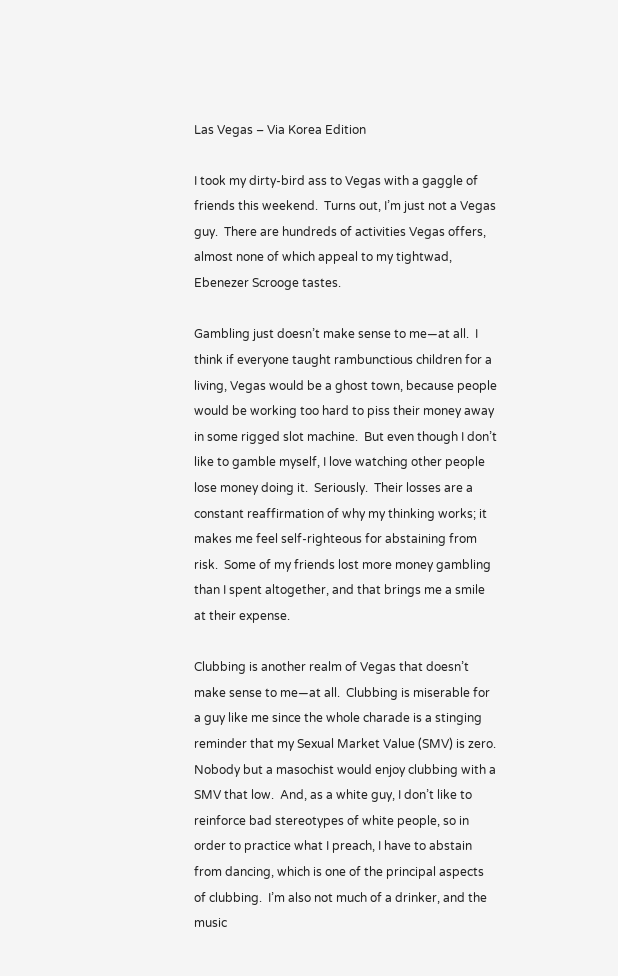Las Vegas – Via Korea Edition

I took my dirty-bird ass to Vegas with a gaggle of friends this weekend.  Turns out, I’m just not a Vegas guy.  There are hundreds of activities Vegas offers, almost none of which appeal to my tightwad, Ebenezer Scrooge tastes.

Gambling just doesn’t make sense to me—at all.  I think if everyone taught rambunctious children for a living, Vegas would be a ghost town, because people would be working too hard to piss their money away in some rigged slot machine.  But even though I don’t like to gamble myself, I love watching other people lose money doing it.  Seriously.  Their losses are a constant reaffirmation of why my thinking works; it makes me feel self-righteous for abstaining from risk.  Some of my friends lost more money gambling than I spent altogether, and that brings me a smile at their expense.

Clubbing is another realm of Vegas that doesn’t make sense to me—at all.  Clubbing is miserable for a guy like me since the whole charade is a stinging reminder that my Sexual Market Value (SMV) is zero.  Nobody but a masochist would enjoy clubbing with a SMV that low.  And, as a white guy, I don’t like to reinforce bad stereotypes of white people, so in order to practice what I preach, I have to abstain from dancing, which is one of the principal aspects of clubbing.  I’m also not much of a drinker, and the music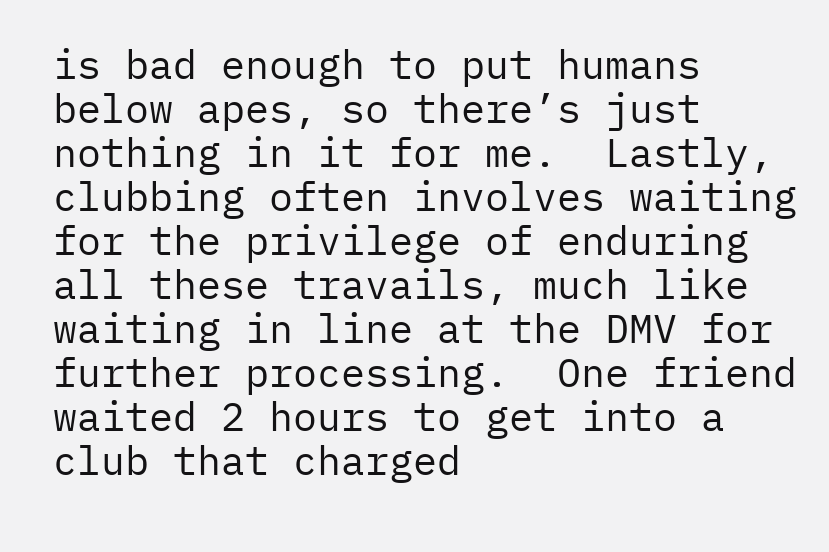is bad enough to put humans below apes, so there’s just nothing in it for me.  Lastly, clubbing often involves waiting for the privilege of enduring all these travails, much like waiting in line at the DMV for further processing.  One friend waited 2 hours to get into a club that charged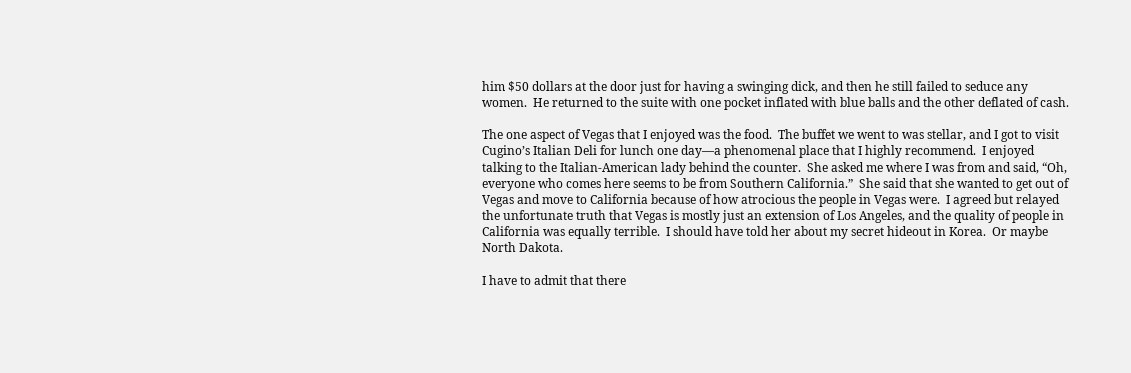him $50 dollars at the door just for having a swinging dick, and then he still failed to seduce any women.  He returned to the suite with one pocket inflated with blue balls and the other deflated of cash.

The one aspect of Vegas that I enjoyed was the food.  The buffet we went to was stellar, and I got to visit Cugino’s Italian Deli for lunch one day—a phenomenal place that I highly recommend.  I enjoyed talking to the Italian-American lady behind the counter.  She asked me where I was from and said, “Oh, everyone who comes here seems to be from Southern California.”  She said that she wanted to get out of Vegas and move to California because of how atrocious the people in Vegas were.  I agreed but relayed the unfortunate truth that Vegas is mostly just an extension of Los Angeles, and the quality of people in California was equally terrible.  I should have told her about my secret hideout in Korea.  Or maybe North Dakota.

I have to admit that there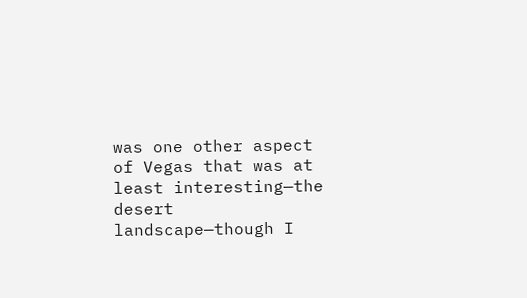was one other aspect of Vegas that was at least interesting—the desert landscape—though I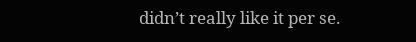didn’t really like it per se.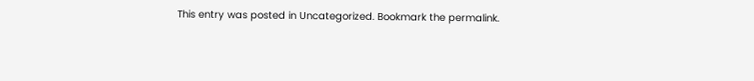This entry was posted in Uncategorized. Bookmark the permalink.